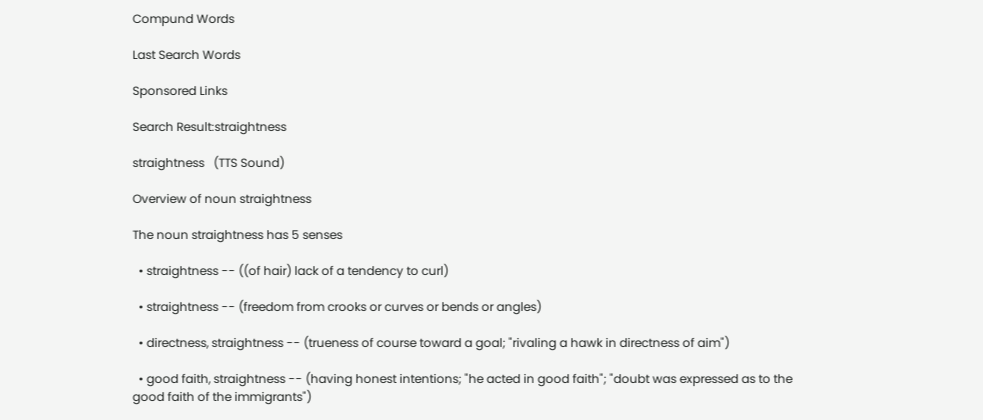Compund Words

Last Search Words

Sponsored Links

Search Result:straightness

straightness   (TTS Sound)

Overview of noun straightness

The noun straightness has 5 senses

  • straightness -- ((of hair) lack of a tendency to curl)

  • straightness -- (freedom from crooks or curves or bends or angles)

  • directness, straightness -- (trueness of course toward a goal; "rivaling a hawk in directness of aim")

  • good faith, straightness -- (having honest intentions; "he acted in good faith"; "doubt was expressed as to the good faith of the immigrants")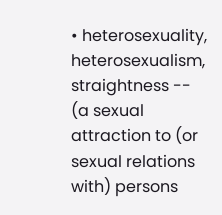• heterosexuality, heterosexualism, straightness -- (a sexual attraction to (or sexual relations with) persons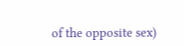of the opposite sex)